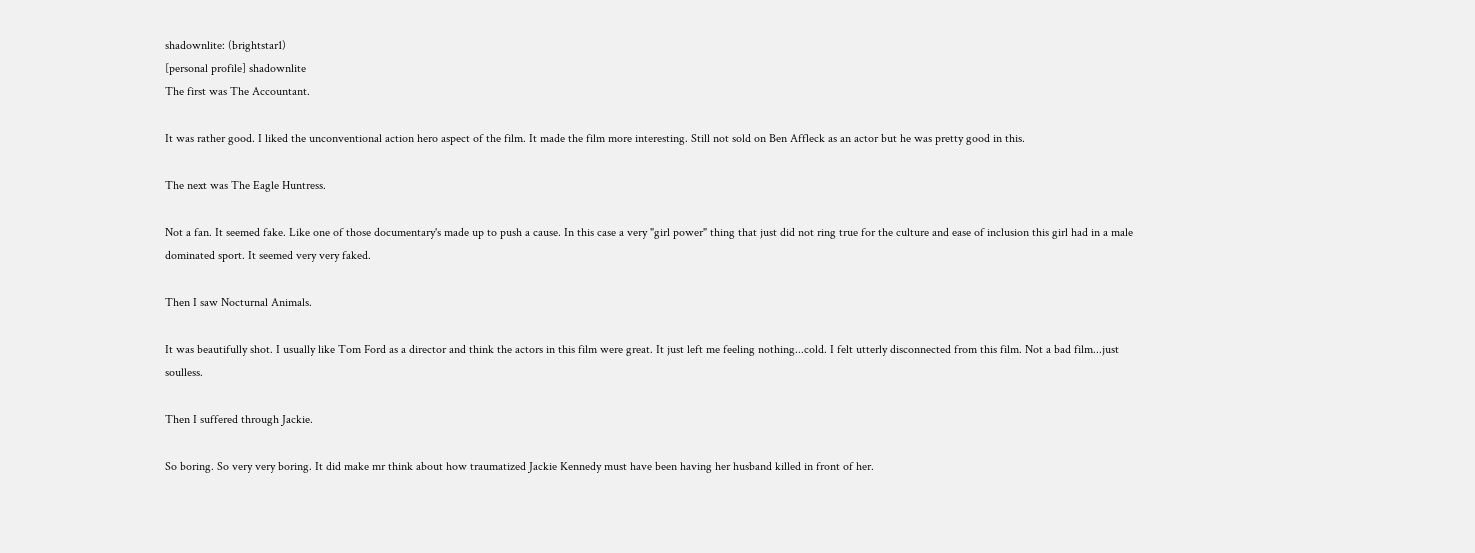shadownlite: (brightstar1)
[personal profile] shadownlite
The first was The Accountant.

It was rather good. I liked the unconventional action hero aspect of the film. It made the film more interesting. Still not sold on Ben Affleck as an actor but he was pretty good in this.

The next was The Eagle Huntress.

Not a fan. It seemed fake. Like one of those documentary's made up to push a cause. In this case a very "girl power" thing that just did not ring true for the culture and ease of inclusion this girl had in a male dominated sport. It seemed very very faked.

Then I saw Nocturnal Animals.

It was beautifully shot. I usually like Tom Ford as a director and think the actors in this film were great. It just left me feeling nothing...cold. I felt utterly disconnected from this film. Not a bad film...just soulless.

Then I suffered through Jackie.

So boring. So very very boring. It did make mr think about how traumatized Jackie Kennedy must have been having her husband killed in front of her.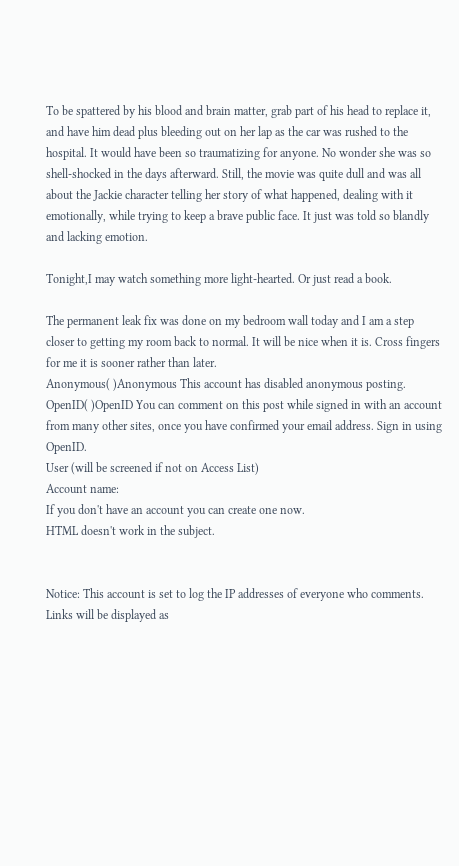To be spattered by his blood and brain matter, grab part of his head to replace it, and have him dead plus bleeding out on her lap as the car was rushed to the hospital. It would have been so traumatizing for anyone. No wonder she was so shell-shocked in the days afterward. Still, the movie was quite dull and was all about the Jackie character telling her story of what happened, dealing with it emotionally, while trying to keep a brave public face. It just was told so blandly and lacking emotion.

Tonight,I may watch something more light-hearted. Or just read a book.

The permanent leak fix was done on my bedroom wall today and I am a step closer to getting my room back to normal. It will be nice when it is. Cross fingers for me it is sooner rather than later.
Anonymous( )Anonymous This account has disabled anonymous posting.
OpenID( )OpenID You can comment on this post while signed in with an account from many other sites, once you have confirmed your email address. Sign in using OpenID.
User (will be screened if not on Access List)
Account name:
If you don't have an account you can create one now.
HTML doesn't work in the subject.


Notice: This account is set to log the IP addresses of everyone who comments.
Links will be displayed as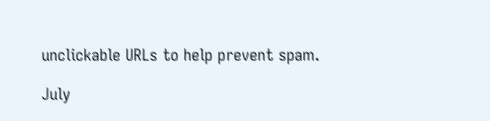unclickable URLs to help prevent spam.

July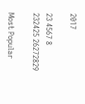2017

23 4567 8
232425 26272829

Most Popular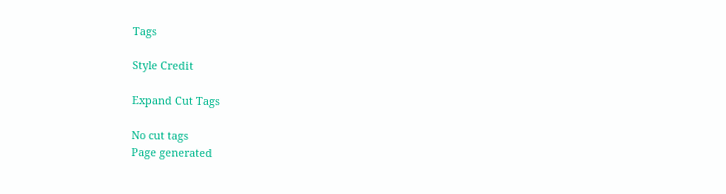Tags

Style Credit

Expand Cut Tags

No cut tags
Page generated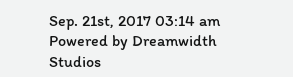Sep. 21st, 2017 03:14 am
Powered by Dreamwidth Studios